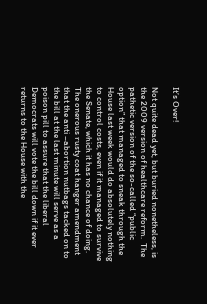It’s Over!

Not quite dead yet, but buried nonetheless, is the 2009 version of healthcare reform.  The pathetic version of the so-called “public option” that managed to sneak through the House last week would do absolutely nothing to control costs, even if it managed to survive the Senate, which it has no chance of doing.  The onerous rusty coat hanger amendment that the anti –abortion nutbags tacked on to the bill at the last minute will serve as a poison pill to assure that the liberal Democrats will vote the bill down if it ever returns to the House with the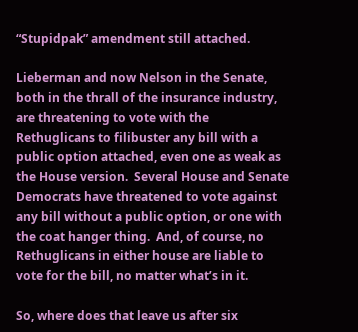“Stupidpak” amendment still attached.

Lieberman and now Nelson in the Senate, both in the thrall of the insurance industry, are threatening to vote with the Rethuglicans to filibuster any bill with a public option attached, even one as weak as the House version.  Several House and Senate Democrats have threatened to vote against any bill without a public option, or one with the coat hanger thing.  And, of course, no Rethuglicans in either house are liable to vote for the bill, no matter what’s in it.

So, where does that leave us after six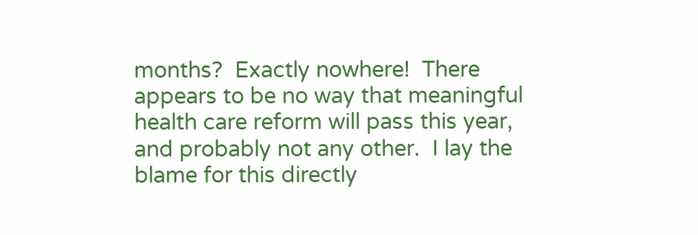months?  Exactly nowhere!  There appears to be no way that meaningful health care reform will pass this year, and probably not any other.  I lay the blame for this directly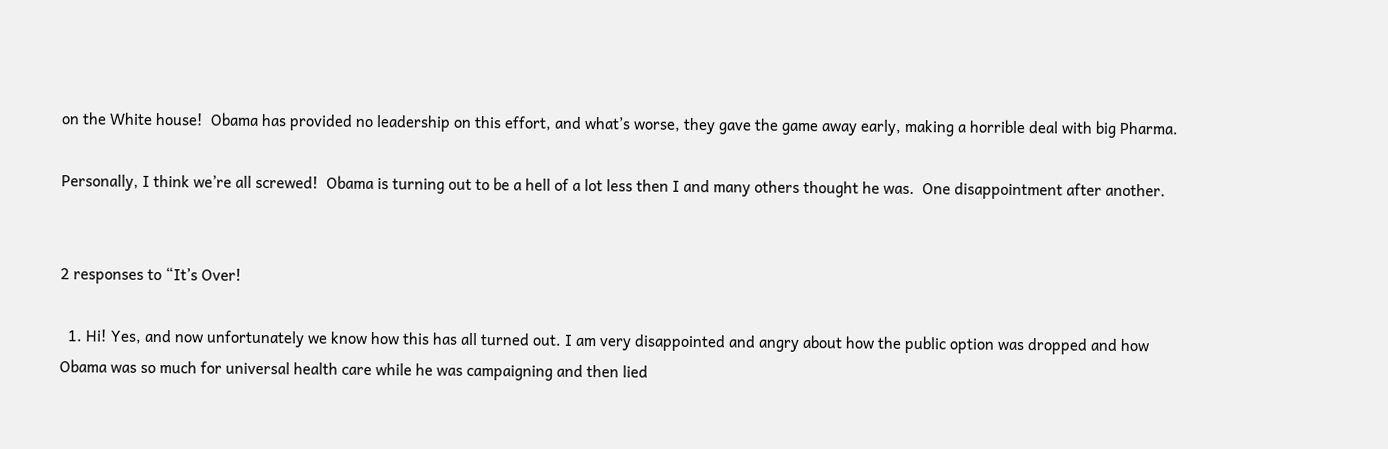on the White house!  Obama has provided no leadership on this effort, and what’s worse, they gave the game away early, making a horrible deal with big Pharma.

Personally, I think we’re all screwed!  Obama is turning out to be a hell of a lot less then I and many others thought he was.  One disappointment after another.


2 responses to “It’s Over!

  1. Hi! Yes, and now unfortunately we know how this has all turned out. I am very disappointed and angry about how the public option was dropped and how Obama was so much for universal health care while he was campaigning and then lied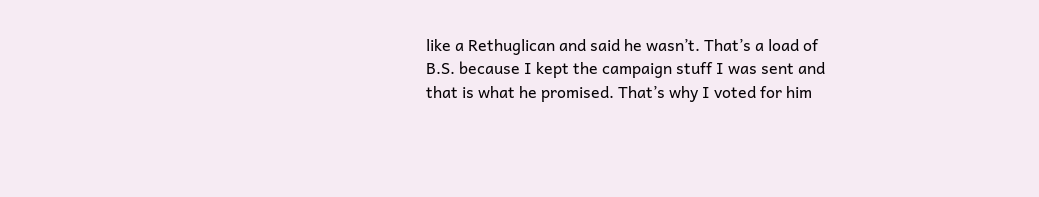like a Rethuglican and said he wasn’t. That’s a load of B.S. because I kept the campaign stuff I was sent and that is what he promised. That’s why I voted for him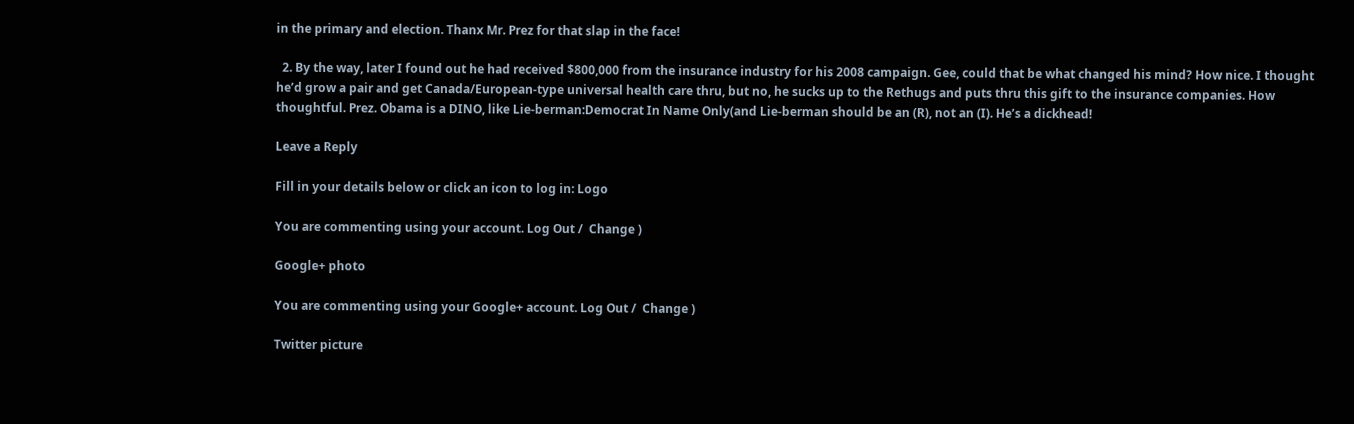in the primary and election. Thanx Mr. Prez for that slap in the face!

  2. By the way, later I found out he had received $800,000 from the insurance industry for his 2008 campaign. Gee, could that be what changed his mind? How nice. I thought he’d grow a pair and get Canada/European-type universal health care thru, but no, he sucks up to the Rethugs and puts thru this gift to the insurance companies. How thoughtful. Prez. Obama is a DINO, like Lie-berman:Democrat In Name Only(and Lie-berman should be an (R), not an (I). He’s a dickhead!

Leave a Reply

Fill in your details below or click an icon to log in: Logo

You are commenting using your account. Log Out /  Change )

Google+ photo

You are commenting using your Google+ account. Log Out /  Change )

Twitter picture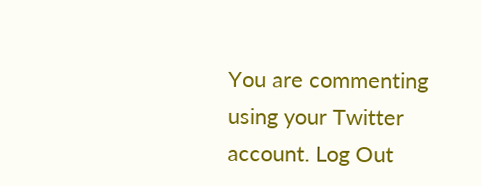You are commenting using your Twitter account. Log Out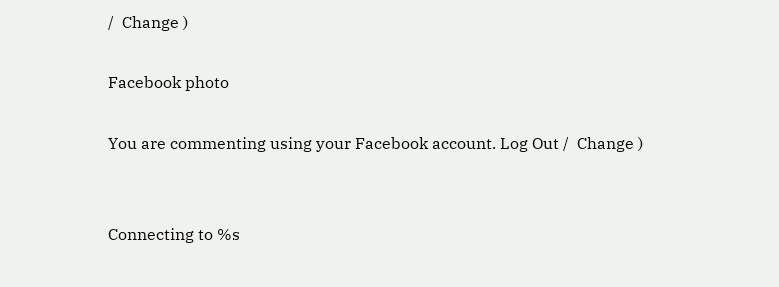/  Change )

Facebook photo

You are commenting using your Facebook account. Log Out /  Change )


Connecting to %s